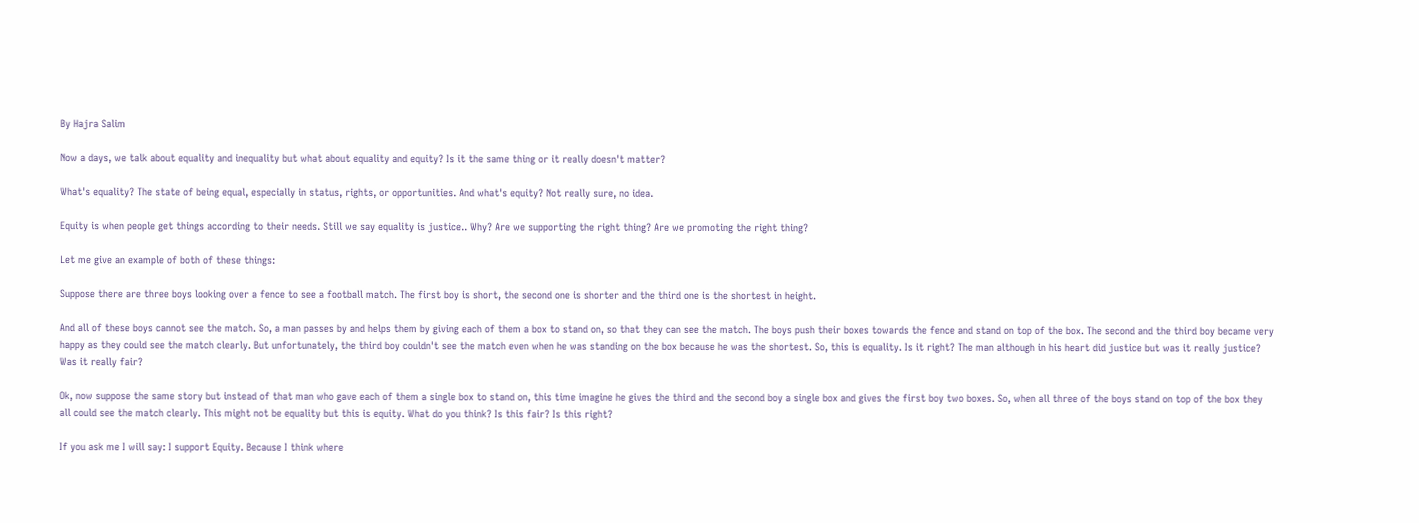By Hajra Salim

Now a days, we talk about equality and inequality but what about equality and equity? Is it the same thing or it really doesn't matter?

What's equality? The state of being equal, especially in status, rights, or opportunities. And what's equity? Not really sure, no idea.

Equity is when people get things according to their needs. Still we say equality is justice.. Why? Are we supporting the right thing? Are we promoting the right thing?

Let me give an example of both of these things:

Suppose there are three boys looking over a fence to see a football match. The first boy is short, the second one is shorter and the third one is the shortest in height.

And all of these boys cannot see the match. So, a man passes by and helps them by giving each of them a box to stand on, so that they can see the match. The boys push their boxes towards the fence and stand on top of the box. The second and the third boy became very happy as they could see the match clearly. But unfortunately, the third boy couldn't see the match even when he was standing on the box because he was the shortest. So, this is equality. Is it right? The man although in his heart did justice but was it really justice? Was it really fair?

Ok, now suppose the same story but instead of that man who gave each of them a single box to stand on, this time imagine he gives the third and the second boy a single box and gives the first boy two boxes. So, when all three of the boys stand on top of the box they all could see the match clearly. This might not be equality but this is equity. What do you think? Is this fair? Is this right?

If you ask me I will say: I support Equity. Because I think where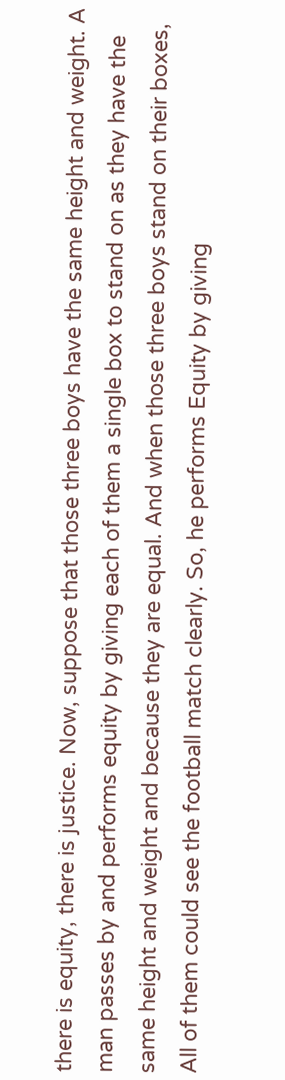there is equity, there is justice. Now, suppose that those three boys have the same height and weight. A man passes by and performs equity by giving each of them a single box to stand on as they have the same height and weight and because they are equal. And when those three boys stand on their boxes, All of them could see the football match clearly. So, he performs Equity by giving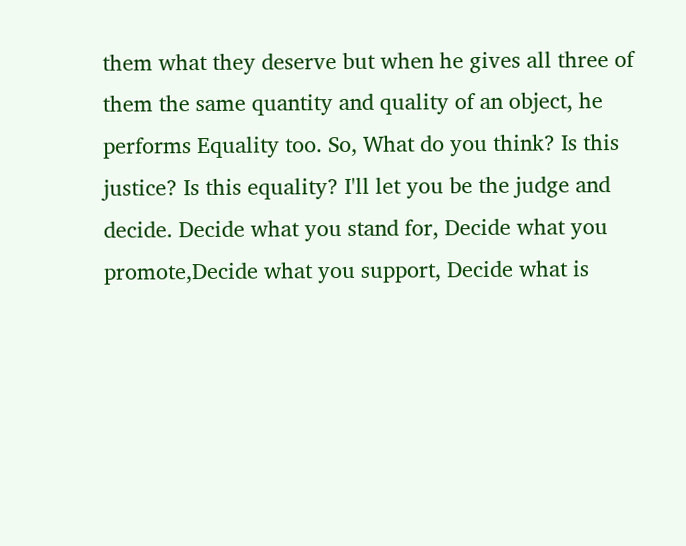them what they deserve but when he gives all three of them the same quantity and quality of an object, he performs Equality too. So, What do you think? Is this justice? Is this equality? I'll let you be the judge and decide. Decide what you stand for, Decide what you promote,Decide what you support, Decide what is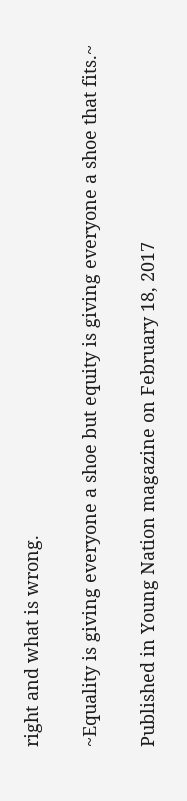right and what is wrong.

~Equality is giving everyone a shoe but equity is giving everyone a shoe that fits.~

Published in Young Nation magazine on February 18, 2017